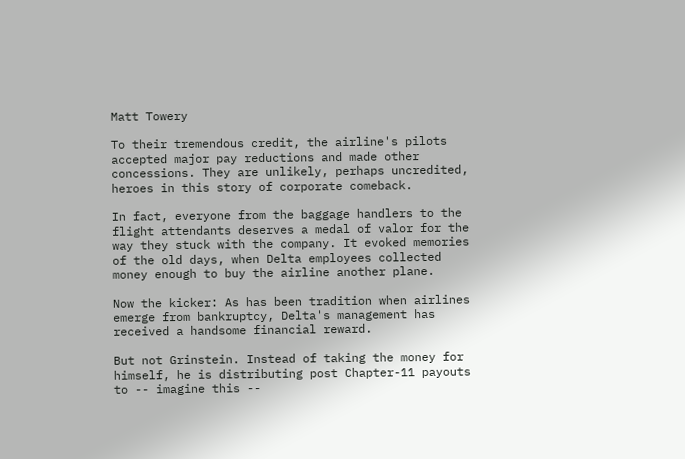Matt Towery

To their tremendous credit, the airline's pilots accepted major pay reductions and made other concessions. They are unlikely, perhaps uncredited, heroes in this story of corporate comeback.

In fact, everyone from the baggage handlers to the flight attendants deserves a medal of valor for the way they stuck with the company. It evoked memories of the old days, when Delta employees collected money enough to buy the airline another plane.

Now the kicker: As has been tradition when airlines emerge from bankruptcy, Delta's management has received a handsome financial reward.

But not Grinstein. Instead of taking the money for himself, he is distributing post Chapter-11 payouts to -- imagine this --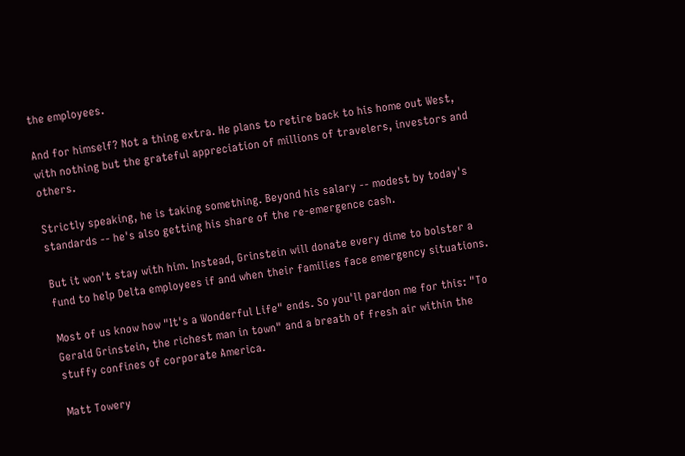the employees.

And for himself? Not a thing extra. He plans to retire back to his home out West, with nothing but the grateful appreciation of millions of travelers, investors and others.

Strictly speaking, he is taking something. Beyond his salary -- modest by today's standards -- he's also getting his share of the re-emergence cash.

But it won't stay with him. Instead, Grinstein will donate every dime to bolster a fund to help Delta employees if and when their families face emergency situations.

Most of us know how "It's a Wonderful Life" ends. So you'll pardon me for this: "To Gerald Grinstein, the richest man in town" and a breath of fresh air within the stuffy confines of corporate America.

Matt Towery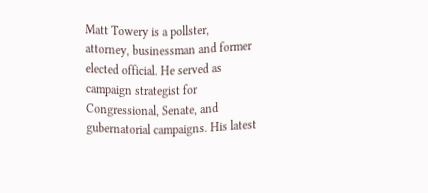Matt Towery is a pollster, attorney, businessman and former elected official. He served as campaign strategist for Congressional, Senate, and gubernatorial campaigns. His latest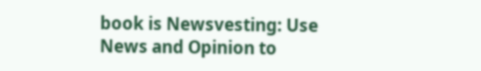book is Newsvesting: Use News and Opinion to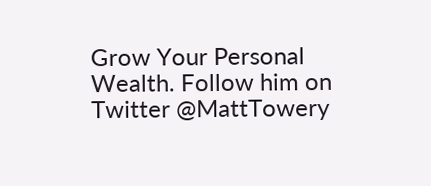Grow Your Personal Wealth. Follow him on Twitter @MattTowery